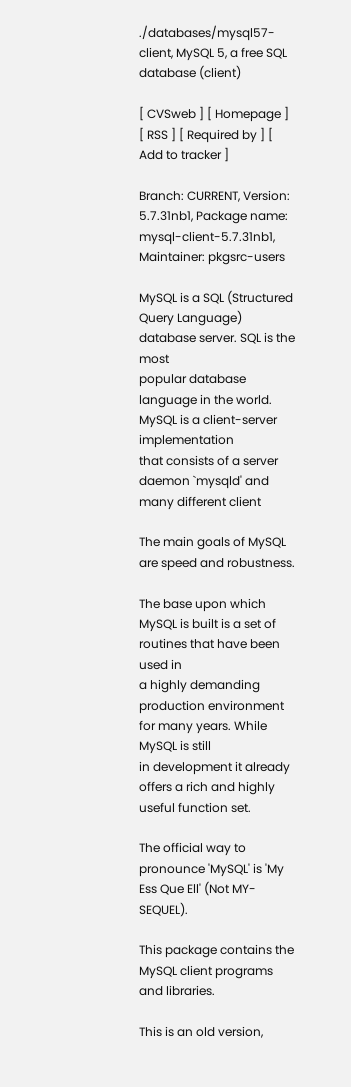./databases/mysql57-client, MySQL 5, a free SQL database (client)

[ CVSweb ] [ Homepage ] [ RSS ] [ Required by ] [ Add to tracker ]

Branch: CURRENT, Version: 5.7.31nb1, Package name: mysql-client-5.7.31nb1, Maintainer: pkgsrc-users

MySQL is a SQL (Structured Query Language) database server. SQL is the most
popular database language in the world. MySQL is a client-server implementation
that consists of a server daemon `mysqld' and many different client

The main goals of MySQL are speed and robustness.

The base upon which MySQL is built is a set of routines that have been used in
a highly demanding production environment for many years. While MySQL is still
in development it already offers a rich and highly useful function set.

The official way to pronounce 'MySQL' is 'My Ess Que Ell' (Not MY-SEQUEL).

This package contains the MySQL client programs and libraries.

This is an old version,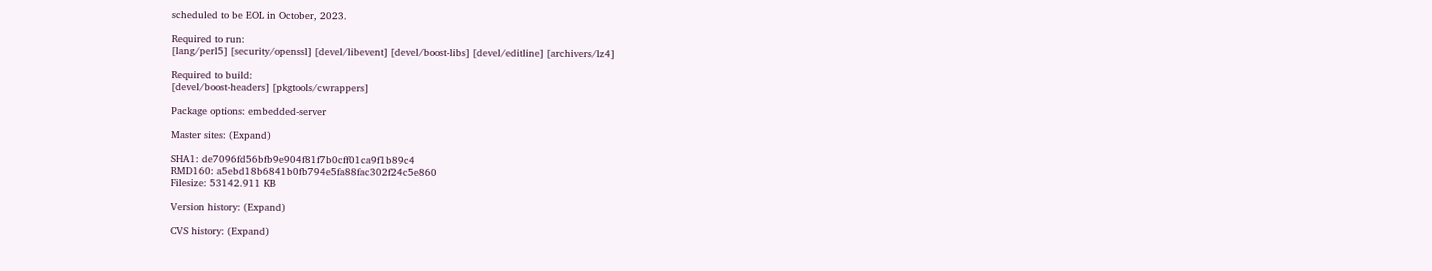scheduled to be EOL in October, 2023.

Required to run:
[lang/perl5] [security/openssl] [devel/libevent] [devel/boost-libs] [devel/editline] [archivers/lz4]

Required to build:
[devel/boost-headers] [pkgtools/cwrappers]

Package options: embedded-server

Master sites: (Expand)

SHA1: de7096fd56bfb9e904f81f7b0cff01ca9f1b89c4
RMD160: a5ebd18b6841b0fb794e5fa88fac302f24c5e860
Filesize: 53142.911 KB

Version history: (Expand)

CVS history: (Expand)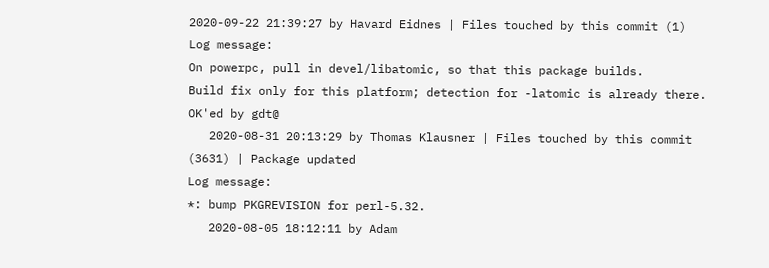2020-09-22 21:39:27 by Havard Eidnes | Files touched by this commit (1)
Log message:
On powerpc, pull in devel/libatomic, so that this package builds.
Build fix only for this platform; detection for -latomic is already there.
OK'ed by gdt@
   2020-08-31 20:13:29 by Thomas Klausner | Files touched by this commit (3631) | Package updated
Log message:
*: bump PKGREVISION for perl-5.32.
   2020-08-05 18:12:11 by Adam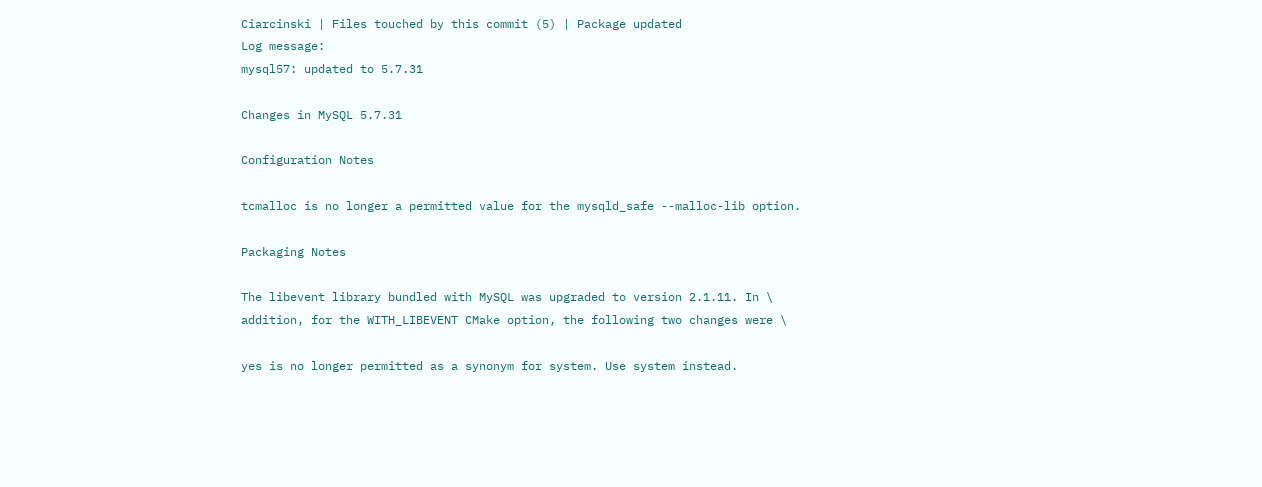Ciarcinski | Files touched by this commit (5) | Package updated
Log message:
mysql57: updated to 5.7.31

Changes in MySQL 5.7.31

Configuration Notes

tcmalloc is no longer a permitted value for the mysqld_safe --malloc-lib option.

Packaging Notes

The libevent library bundled with MySQL was upgraded to version 2.1.11. In \
addition, for the WITH_LIBEVENT CMake option, the following two changes were \

yes is no longer permitted as a synonym for system. Use system instead.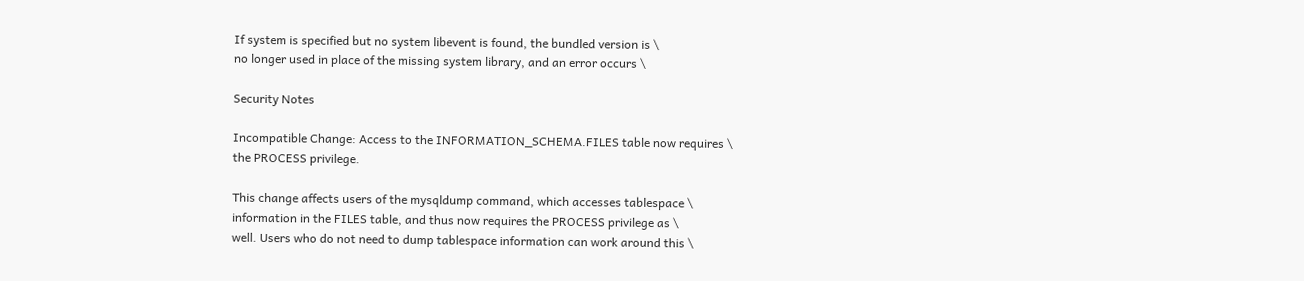If system is specified but no system libevent is found, the bundled version is \
no longer used in place of the missing system library, and an error occurs \

Security Notes

Incompatible Change: Access to the INFORMATION_SCHEMA.FILES table now requires \
the PROCESS privilege.

This change affects users of the mysqldump command, which accesses tablespace \
information in the FILES table, and thus now requires the PROCESS privilege as \
well. Users who do not need to dump tablespace information can work around this \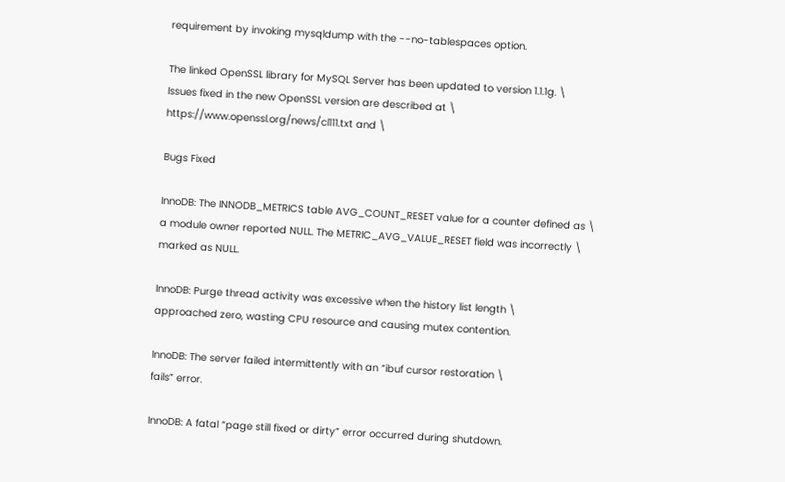requirement by invoking mysqldump with the --no-tablespaces option.

The linked OpenSSL library for MySQL Server has been updated to version 1.1.1g. \
Issues fixed in the new OpenSSL version are described at \
https://www.openssl.org/news/cl111.txt and \

Bugs Fixed

InnoDB: The INNODB_METRICS table AVG_COUNT_RESET value for a counter defined as \
a module owner reported NULL. The METRIC_AVG_VALUE_RESET field was incorrectly \
marked as NULL.

InnoDB: Purge thread activity was excessive when the history list length \
approached zero, wasting CPU resource and causing mutex contention.

InnoDB: The server failed intermittently with an “ibuf cursor restoration \
fails” error.

InnoDB: A fatal “page still fixed or dirty” error occurred during shutdown.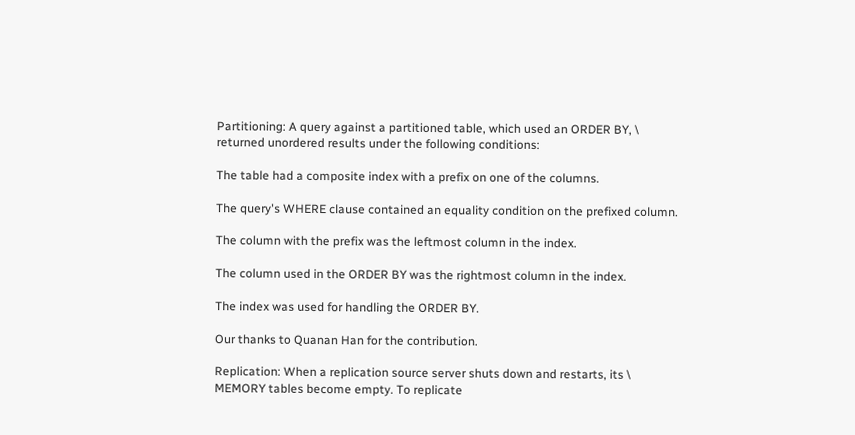Partitioning: A query against a partitioned table, which used an ORDER BY, \
returned unordered results under the following conditions:

The table had a composite index with a prefix on one of the columns.

The query's WHERE clause contained an equality condition on the prefixed column.

The column with the prefix was the leftmost column in the index.

The column used in the ORDER BY was the rightmost column in the index.

The index was used for handling the ORDER BY.

Our thanks to Quanan Han for the contribution.

Replication: When a replication source server shuts down and restarts, its \
MEMORY tables become empty. To replicate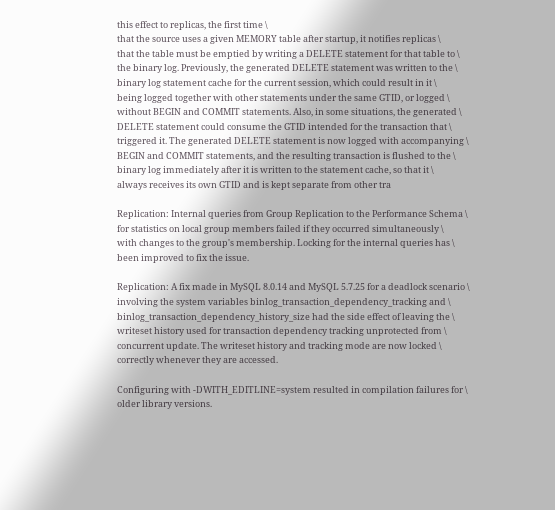this effect to replicas, the first time \
that the source uses a given MEMORY table after startup, it notifies replicas \
that the table must be emptied by writing a DELETE statement for that table to \
the binary log. Previously, the generated DELETE statement was written to the \
binary log statement cache for the current session, which could result in it \
being logged together with other statements under the same GTID, or logged \
without BEGIN and COMMIT statements. Also, in some situations, the generated \
DELETE statement could consume the GTID intended for the transaction that \
triggered it. The generated DELETE statement is now logged with accompanying \
BEGIN and COMMIT statements, and the resulting transaction is flushed to the \
binary log immediately after it is written to the statement cache, so that it \
always receives its own GTID and is kept separate from other tra

Replication: Internal queries from Group Replication to the Performance Schema \
for statistics on local group members failed if they occurred simultaneously \
with changes to the group's membership. Locking for the internal queries has \
been improved to fix the issue.

Replication: A fix made in MySQL 8.0.14 and MySQL 5.7.25 for a deadlock scenario \
involving the system variables binlog_transaction_dependency_tracking and \
binlog_transaction_dependency_history_size had the side effect of leaving the \
writeset history used for transaction dependency tracking unprotected from \
concurrent update. The writeset history and tracking mode are now locked \
correctly whenever they are accessed.

Configuring with -DWITH_EDITLINE=system resulted in compilation failures for \
older library versions.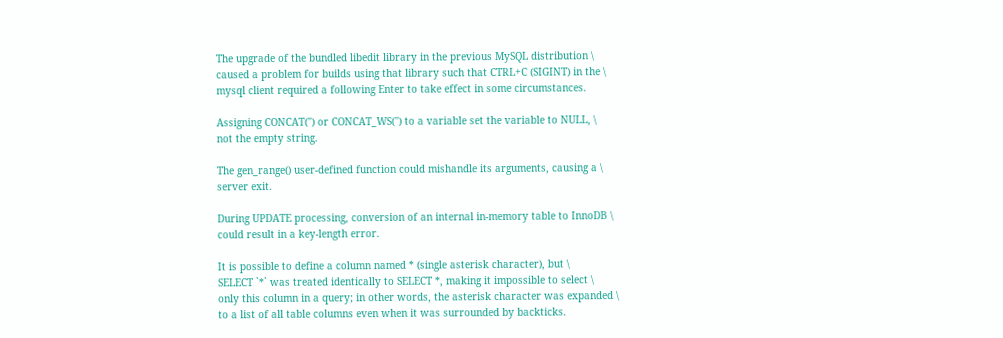The upgrade of the bundled libedit library in the previous MySQL distribution \
caused a problem for builds using that library such that CTRL+C (SIGINT) in the \
mysql client required a following Enter to take effect in some circumstances.

Assigning CONCAT('') or CONCAT_WS('') to a variable set the variable to NULL, \
not the empty string.

The gen_range() user-defined function could mishandle its arguments, causing a \
server exit.

During UPDATE processing, conversion of an internal in-memory table to InnoDB \
could result in a key-length error.

It is possible to define a column named * (single asterisk character), but \
SELECT `*` was treated identically to SELECT *, making it impossible to select \
only this column in a query; in other words, the asterisk character was expanded \
to a list of all table columns even when it was surrounded by backticks.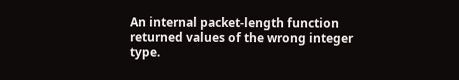An internal packet-length function returned values of the wrong integer type.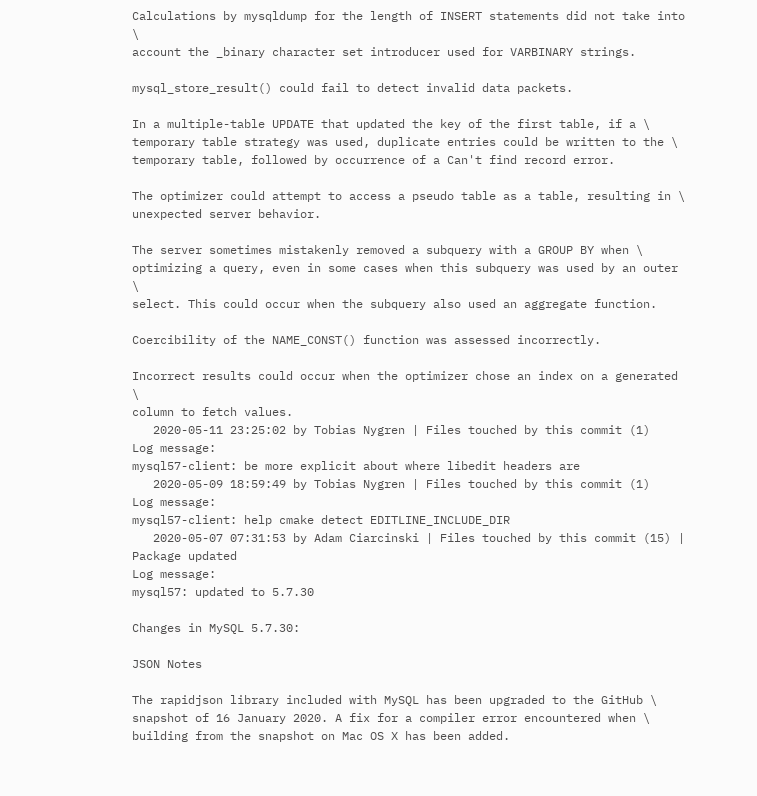Calculations by mysqldump for the length of INSERT statements did not take into \
account the _binary character set introducer used for VARBINARY strings.

mysql_store_result() could fail to detect invalid data packets.

In a multiple-table UPDATE that updated the key of the first table, if a \
temporary table strategy was used, duplicate entries could be written to the \
temporary table, followed by occurrence of a Can't find record error.

The optimizer could attempt to access a pseudo table as a table, resulting in \
unexpected server behavior.

The server sometimes mistakenly removed a subquery with a GROUP BY when \
optimizing a query, even in some cases when this subquery was used by an outer \
select. This could occur when the subquery also used an aggregate function.

Coercibility of the NAME_CONST() function was assessed incorrectly.

Incorrect results could occur when the optimizer chose an index on a generated \
column to fetch values.
   2020-05-11 23:25:02 by Tobias Nygren | Files touched by this commit (1)
Log message:
mysql57-client: be more explicit about where libedit headers are
   2020-05-09 18:59:49 by Tobias Nygren | Files touched by this commit (1)
Log message:
mysql57-client: help cmake detect EDITLINE_INCLUDE_DIR
   2020-05-07 07:31:53 by Adam Ciarcinski | Files touched by this commit (15) | Package updated
Log message:
mysql57: updated to 5.7.30

Changes in MySQL 5.7.30:

JSON Notes

The rapidjson library included with MySQL has been upgraded to the GitHub \
snapshot of 16 January 2020. A fix for a compiler error encountered when \
building from the snapshot on Mac OS X has been added.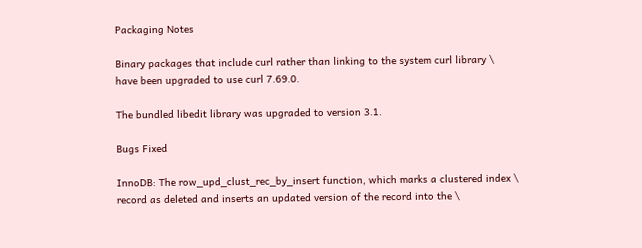Packaging Notes

Binary packages that include curl rather than linking to the system curl library \
have been upgraded to use curl 7.69.0.

The bundled libedit library was upgraded to version 3.1.

Bugs Fixed

InnoDB: The row_upd_clust_rec_by_insert function, which marks a clustered index \
record as deleted and inserts an updated version of the record into the \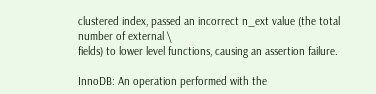clustered index, passed an incorrect n_ext value (the total number of external \
fields) to lower level functions, causing an assertion failure.

InnoDB: An operation performed with the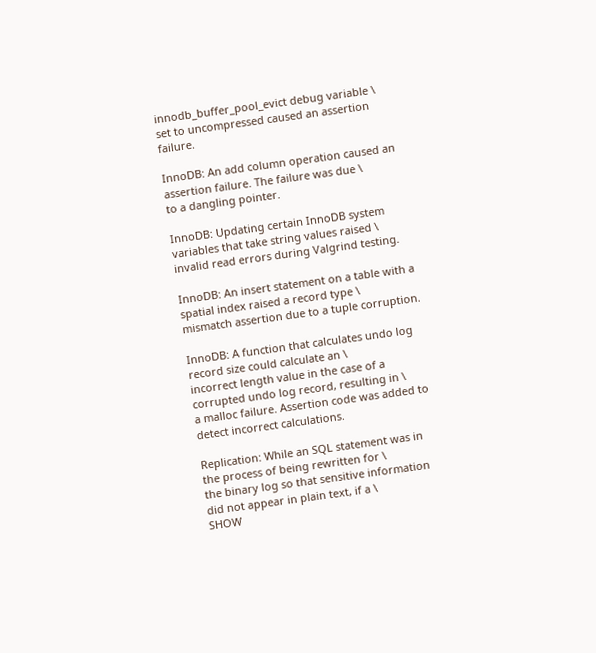innodb_buffer_pool_evict debug variable \
set to uncompressed caused an assertion failure.

InnoDB: An add column operation caused an assertion failure. The failure was due \
to a dangling pointer.

InnoDB: Updating certain InnoDB system variables that take string values raised \
invalid read errors during Valgrind testing.

InnoDB: An insert statement on a table with a spatial index raised a record type \
mismatch assertion due to a tuple corruption.

InnoDB: A function that calculates undo log record size could calculate an \
incorrect length value in the case of a corrupted undo log record, resulting in \
a malloc failure. Assertion code was added to detect incorrect calculations.

Replication: While an SQL statement was in the process of being rewritten for \
the binary log so that sensitive information did not appear in plain text, if a \
SHOW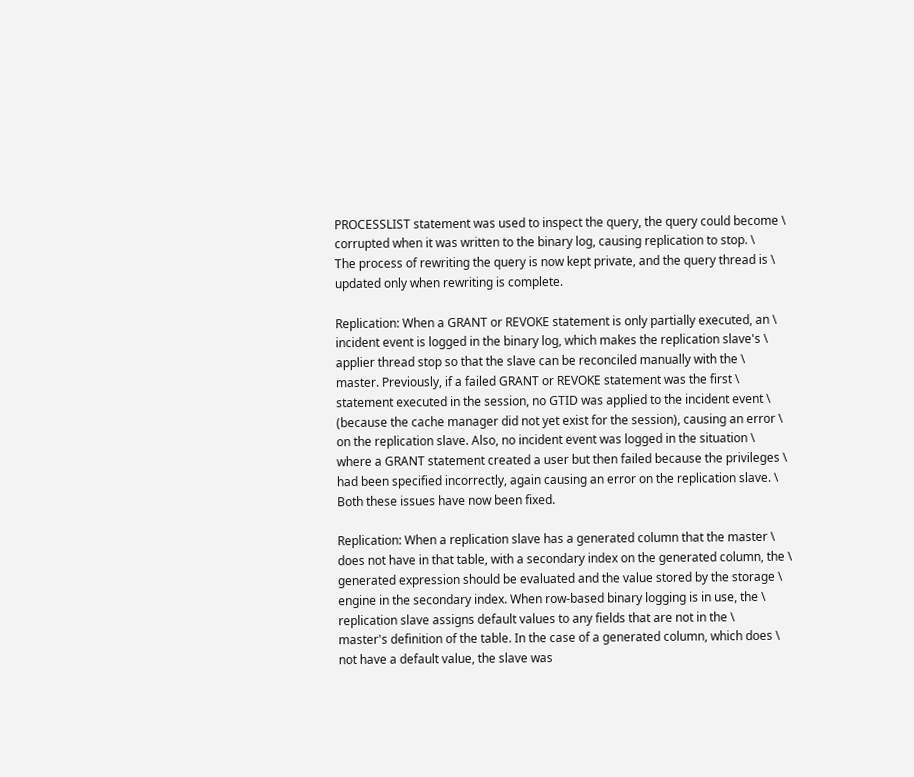PROCESSLIST statement was used to inspect the query, the query could become \
corrupted when it was written to the binary log, causing replication to stop. \
The process of rewriting the query is now kept private, and the query thread is \
updated only when rewriting is complete.

Replication: When a GRANT or REVOKE statement is only partially executed, an \
incident event is logged in the binary log, which makes the replication slave's \
applier thread stop so that the slave can be reconciled manually with the \
master. Previously, if a failed GRANT or REVOKE statement was the first \
statement executed in the session, no GTID was applied to the incident event \
(because the cache manager did not yet exist for the session), causing an error \
on the replication slave. Also, no incident event was logged in the situation \
where a GRANT statement created a user but then failed because the privileges \
had been specified incorrectly, again causing an error on the replication slave. \
Both these issues have now been fixed.

Replication: When a replication slave has a generated column that the master \
does not have in that table, with a secondary index on the generated column, the \
generated expression should be evaluated and the value stored by the storage \
engine in the secondary index. When row-based binary logging is in use, the \
replication slave assigns default values to any fields that are not in the \
master's definition of the table. In the case of a generated column, which does \
not have a default value, the slave was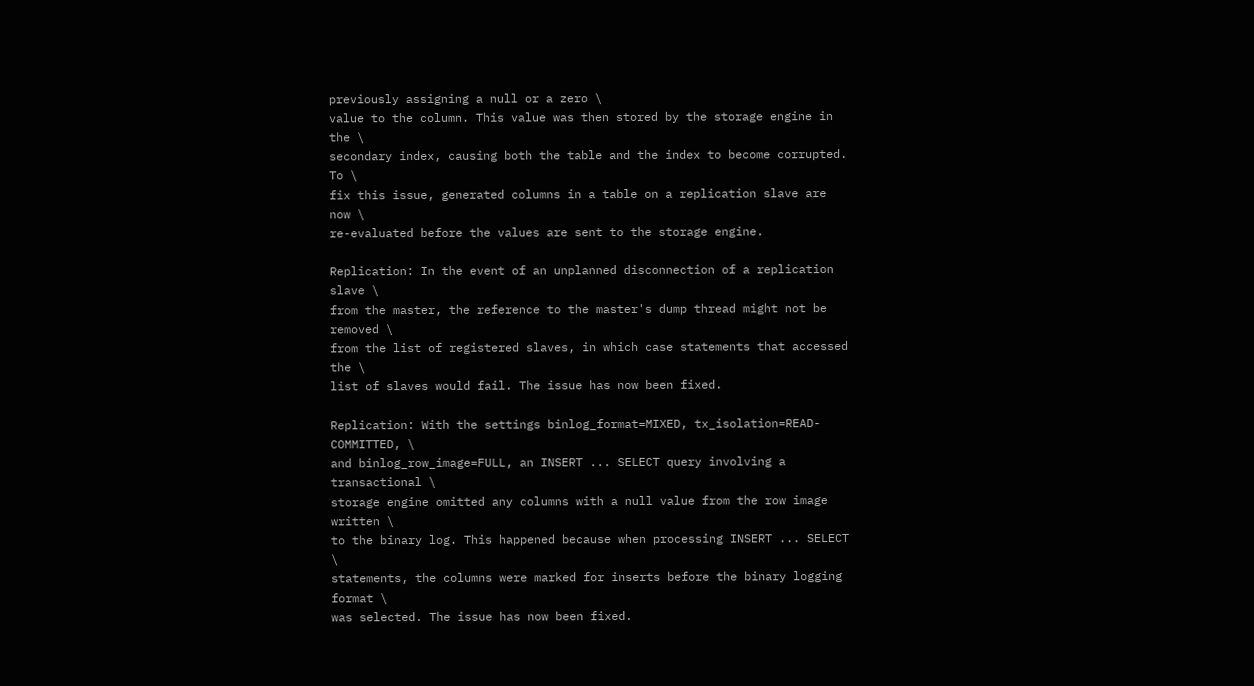previously assigning a null or a zero \
value to the column. This value was then stored by the storage engine in the \
secondary index, causing both the table and the index to become corrupted. To \
fix this issue, generated columns in a table on a replication slave are now \
re-evaluated before the values are sent to the storage engine.

Replication: In the event of an unplanned disconnection of a replication slave \
from the master, the reference to the master's dump thread might not be removed \
from the list of registered slaves, in which case statements that accessed the \
list of slaves would fail. The issue has now been fixed.

Replication: With the settings binlog_format=MIXED, tx_isolation=READ-COMMITTED, \
and binlog_row_image=FULL, an INSERT ... SELECT query involving a transactional \
storage engine omitted any columns with a null value from the row image written \
to the binary log. This happened because when processing INSERT ... SELECT \
statements, the columns were marked for inserts before the binary logging format \
was selected. The issue has now been fixed.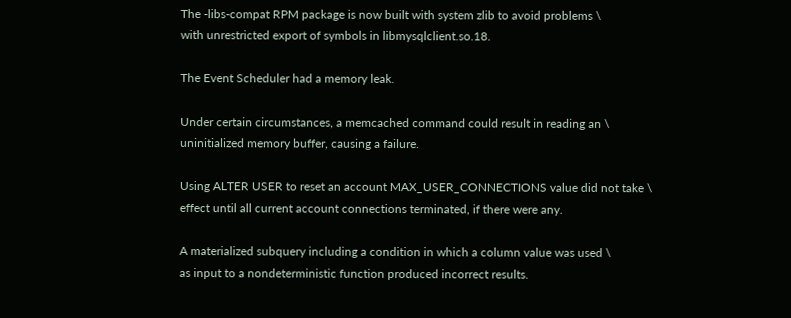The -libs-compat RPM package is now built with system zlib to avoid problems \
with unrestricted export of symbols in libmysqlclient.so.18.

The Event Scheduler had a memory leak.

Under certain circumstances, a memcached command could result in reading an \
uninitialized memory buffer, causing a failure.

Using ALTER USER to reset an account MAX_USER_CONNECTIONS value did not take \
effect until all current account connections terminated, if there were any.

A materialized subquery including a condition in which a column value was used \
as input to a nondeterministic function produced incorrect results.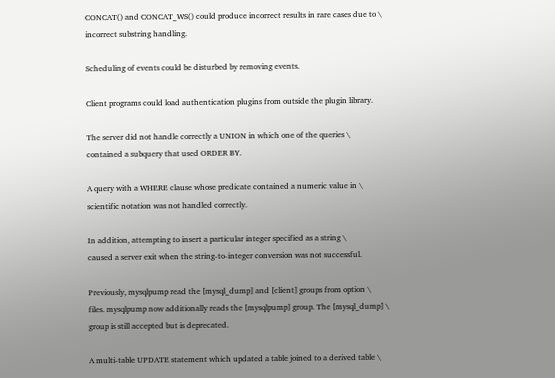CONCAT() and CONCAT_WS() could produce incorrect results in rare cases due to \
incorrect substring handling.

Scheduling of events could be disturbed by removing events.

Client programs could load authentication plugins from outside the plugin library.

The server did not handle correctly a UNION in which one of the queries \
contained a subquery that used ORDER BY.

A query with a WHERE clause whose predicate contained a numeric value in \
scientific notation was not handled correctly.

In addition, attempting to insert a particular integer specified as a string \
caused a server exit when the string-to-integer conversion was not successful.

Previously, mysqlpump read the [mysql_dump] and [client] groups from option \
files. mysqlpump now additionally reads the [mysqlpump] group. The [mysql_dump] \
group is still accepted but is deprecated.

A multi-table UPDATE statement which updated a table joined to a derived table \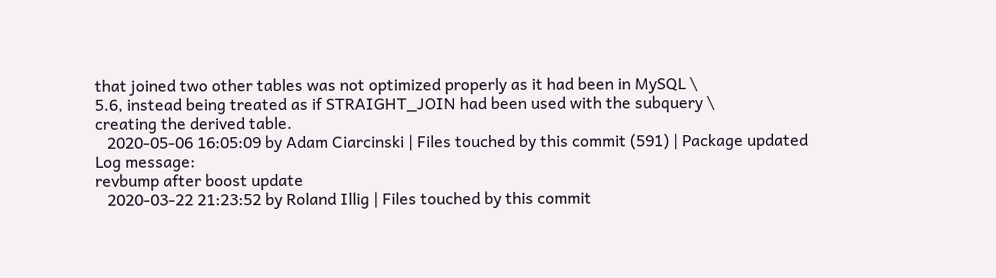that joined two other tables was not optimized properly as it had been in MySQL \
5.6, instead being treated as if STRAIGHT_JOIN had been used with the subquery \
creating the derived table.
   2020-05-06 16:05:09 by Adam Ciarcinski | Files touched by this commit (591) | Package updated
Log message:
revbump after boost update
   2020-03-22 21:23:52 by Roland Illig | Files touched by this commit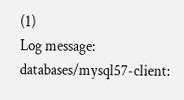(1)
Log message:
databases/mysql57-client: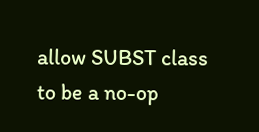allow SUBST class to be a no-op